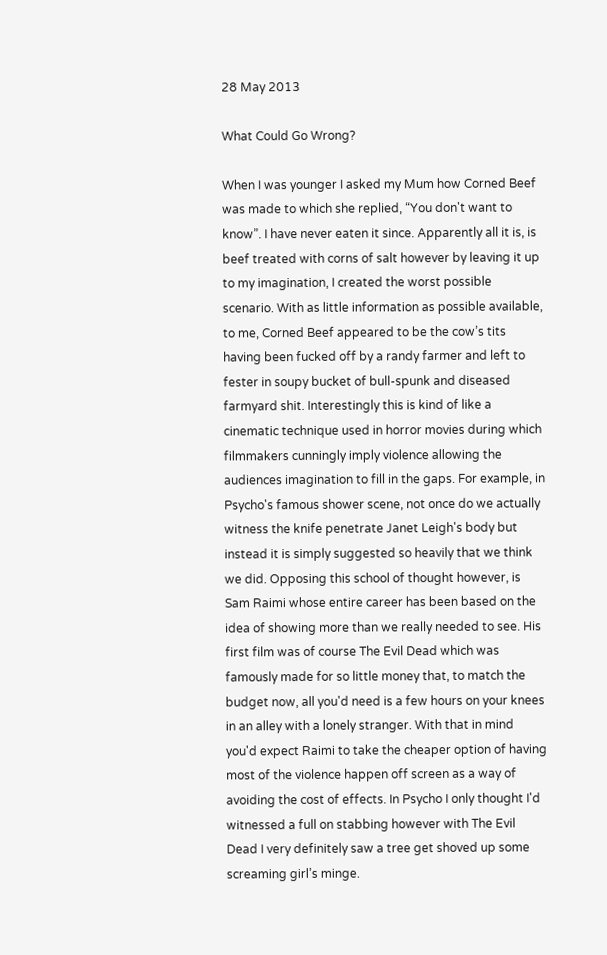28 May 2013

What Could Go Wrong?

When I was younger I asked my Mum how Corned Beef was made to which she replied, “You don't want to know”. I have never eaten it since. Apparently all it is, is beef treated with corns of salt however by leaving it up to my imagination, I created the worst possible scenario. With as little information as possible available, to me, Corned Beef appeared to be the cow’s tits having been fucked off by a randy farmer and left to fester in soupy bucket of bull-spunk and diseased farmyard shit. Interestingly this is kind of like a cinematic technique used in horror movies during which filmmakers cunningly imply violence allowing the audiences imagination to fill in the gaps. For example, in Psycho's famous shower scene, not once do we actually witness the knife penetrate Janet Leigh's body but instead it is simply suggested so heavily that we think we did. Opposing this school of thought however, is Sam Raimi whose entire career has been based on the idea of showing more than we really needed to see. His first film was of course The Evil Dead which was famously made for so little money that, to match the budget now, all you'd need is a few hours on your knees in an alley with a lonely stranger. With that in mind you'd expect Raimi to take the cheaper option of having most of the violence happen off screen as a way of avoiding the cost of effects. In Psycho I only thought I'd witnessed a full on stabbing however with The Evil Dead I very definitely saw a tree get shoved up some screaming girl’s minge.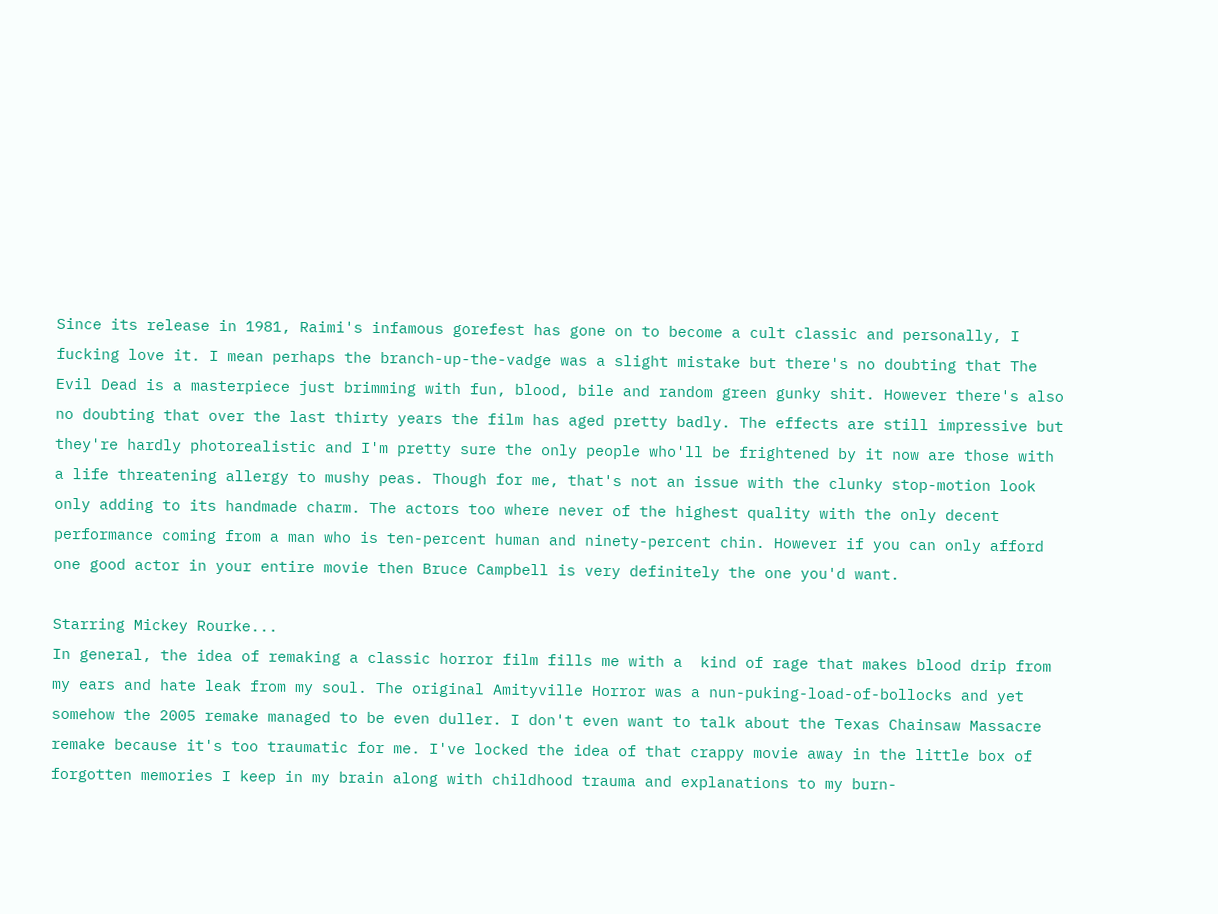Since its release in 1981, Raimi's infamous gorefest has gone on to become a cult classic and personally, I fucking love it. I mean perhaps the branch-up-the-vadge was a slight mistake but there's no doubting that The Evil Dead is a masterpiece just brimming with fun, blood, bile and random green gunky shit. However there's also no doubting that over the last thirty years the film has aged pretty badly. The effects are still impressive but they're hardly photorealistic and I'm pretty sure the only people who'll be frightened by it now are those with a life threatening allergy to mushy peas. Though for me, that's not an issue with the clunky stop-motion look only adding to its handmade charm. The actors too where never of the highest quality with the only decent performance coming from a man who is ten-percent human and ninety-percent chin. However if you can only afford one good actor in your entire movie then Bruce Campbell is very definitely the one you'd want.

Starring Mickey Rourke...
In general, the idea of remaking a classic horror film fills me with a  kind of rage that makes blood drip from my ears and hate leak from my soul. The original Amityville Horror was a nun-puking-load-of-bollocks and yet somehow the 2005 remake managed to be even duller. I don't even want to talk about the Texas Chainsaw Massacre remake because it's too traumatic for me. I've locked the idea of that crappy movie away in the little box of forgotten memories I keep in my brain along with childhood trauma and explanations to my burn-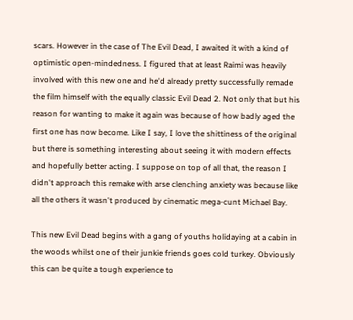scars. However in the case of The Evil Dead, I awaited it with a kind of optimistic open-mindedness. I figured that at least Raimi was heavily involved with this new one and he'd already pretty successfully remade the film himself with the equally classic Evil Dead 2. Not only that but his reason for wanting to make it again was because of how badly aged the first one has now become. Like I say, I love the shittiness of the original but there is something interesting about seeing it with modern effects and hopefully better acting. I suppose on top of all that, the reason I didn't approach this remake with arse clenching anxiety was because like all the others it wasn't produced by cinematic mega-cunt Michael Bay.

This new Evil Dead begins with a gang of youths holidaying at a cabin in the woods whilst one of their junkie friends goes cold turkey. Obviously this can be quite a tough experience to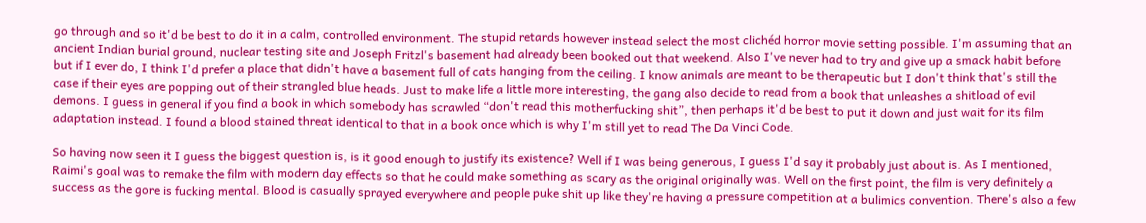go through and so it'd be best to do it in a calm, controlled environment. The stupid retards however instead select the most clichéd horror movie setting possible. I'm assuming that an ancient Indian burial ground, nuclear testing site and Joseph Fritzl's basement had already been booked out that weekend. Also I've never had to try and give up a smack habit before but if I ever do, I think I'd prefer a place that didn't have a basement full of cats hanging from the ceiling. I know animals are meant to be therapeutic but I don't think that's still the case if their eyes are popping out of their strangled blue heads. Just to make life a little more interesting, the gang also decide to read from a book that unleashes a shitload of evil demons. I guess in general if you find a book in which somebody has scrawled “don't read this motherfucking shit”, then perhaps it'd be best to put it down and just wait for its film adaptation instead. I found a blood stained threat identical to that in a book once which is why I'm still yet to read The Da Vinci Code.

So having now seen it I guess the biggest question is, is it good enough to justify its existence? Well if I was being generous, I guess I'd say it probably just about is. As I mentioned, Raimi's goal was to remake the film with modern day effects so that he could make something as scary as the original originally was. Well on the first point, the film is very definitely a success as the gore is fucking mental. Blood is casually sprayed everywhere and people puke shit up like they're having a pressure competition at a bulimics convention. There's also a few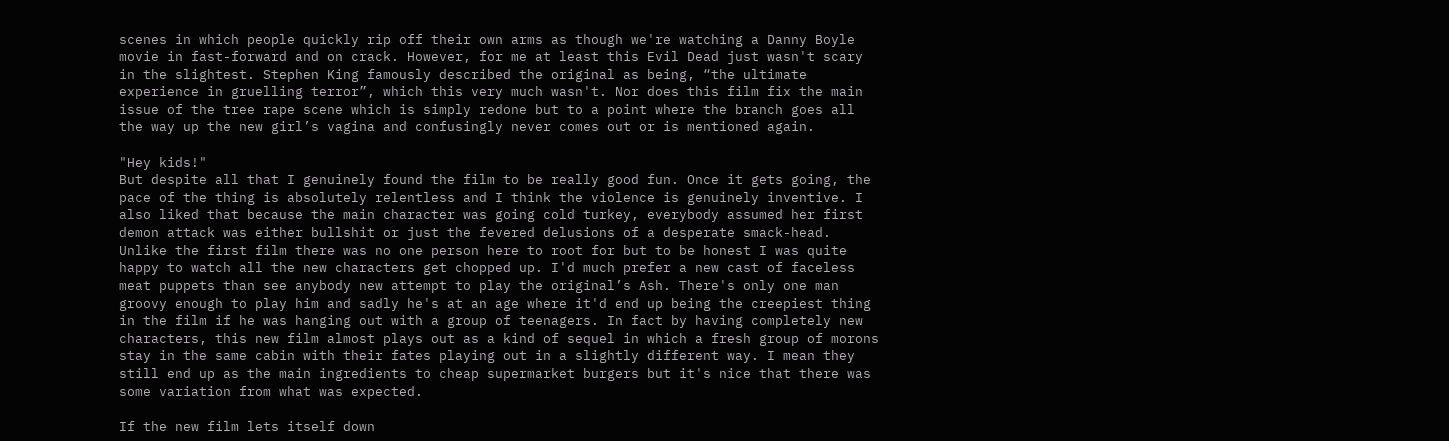scenes in which people quickly rip off their own arms as though we're watching a Danny Boyle movie in fast-forward and on crack. However, for me at least this Evil Dead just wasn't scary in the slightest. Stephen King famously described the original as being, “the ultimate experience in gruelling terror”, which this very much wasn't. Nor does this film fix the main issue of the tree rape scene which is simply redone but to a point where the branch goes all the way up the new girl’s vagina and confusingly never comes out or is mentioned again.

"Hey kids!"
But despite all that I genuinely found the film to be really good fun. Once it gets going, the pace of the thing is absolutely relentless and I think the violence is genuinely inventive. I also liked that because the main character was going cold turkey, everybody assumed her first demon attack was either bullshit or just the fevered delusions of a desperate smack-head. Unlike the first film there was no one person here to root for but to be honest I was quite happy to watch all the new characters get chopped up. I'd much prefer a new cast of faceless meat puppets than see anybody new attempt to play the original’s Ash. There's only one man groovy enough to play him and sadly he's at an age where it'd end up being the creepiest thing in the film if he was hanging out with a group of teenagers. In fact by having completely new characters, this new film almost plays out as a kind of sequel in which a fresh group of morons stay in the same cabin with their fates playing out in a slightly different way. I mean they still end up as the main ingredients to cheap supermarket burgers but it's nice that there was some variation from what was expected.

If the new film lets itself down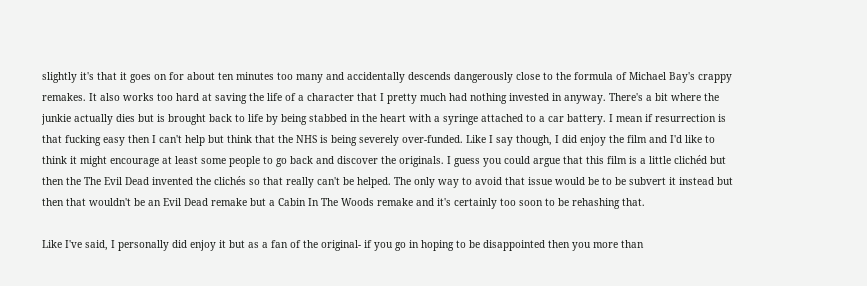slightly it's that it goes on for about ten minutes too many and accidentally descends dangerously close to the formula of Michael Bay's crappy remakes. It also works too hard at saving the life of a character that I pretty much had nothing invested in anyway. There's a bit where the junkie actually dies but is brought back to life by being stabbed in the heart with a syringe attached to a car battery. I mean if resurrection is that fucking easy then I can't help but think that the NHS is being severely over-funded. Like I say though, I did enjoy the film and I'd like to think it might encourage at least some people to go back and discover the originals. I guess you could argue that this film is a little clichéd but then the The Evil Dead invented the clichés so that really can't be helped. The only way to avoid that issue would be to be subvert it instead but then that wouldn't be an Evil Dead remake but a Cabin In The Woods remake and it's certainly too soon to be rehashing that.

Like I've said, I personally did enjoy it but as a fan of the original- if you go in hoping to be disappointed then you more than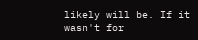likely will be. If it wasn't for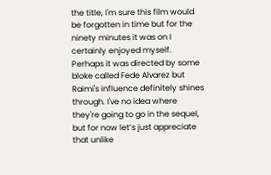the title, I'm sure this film would be forgotten in time but for the ninety minutes it was on I certainly enjoyed myself. Perhaps it was directed by some bloke called Fede Alvarez but Raimi's influence definitely shines through. I've no idea where they're going to go in the sequel, but for now let’s just appreciate that unlike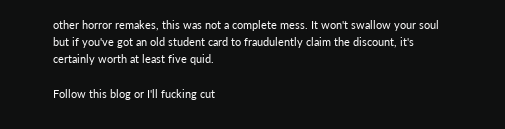other horror remakes, this was not a complete mess. It won't swallow your soul but if you've got an old student card to fraudulently claim the discount, it's certainly worth at least five quid.

Follow this blog or I'll fucking cut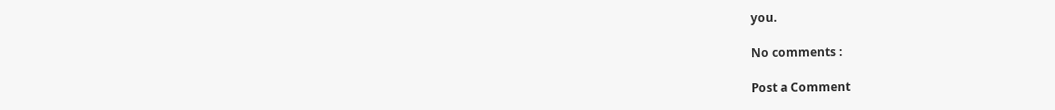you.

No comments :

Post a Comment